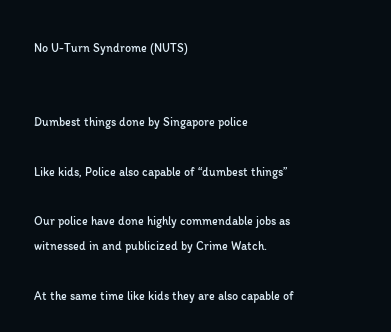No U-Turn Syndrome (NUTS)


Dumbest things done by Singapore police

Like kids, Police also capable of “dumbest things”

Our police have done highly commendable jobs as witnessed in and publicized by Crime Watch.

At the same time like kids they are also capable of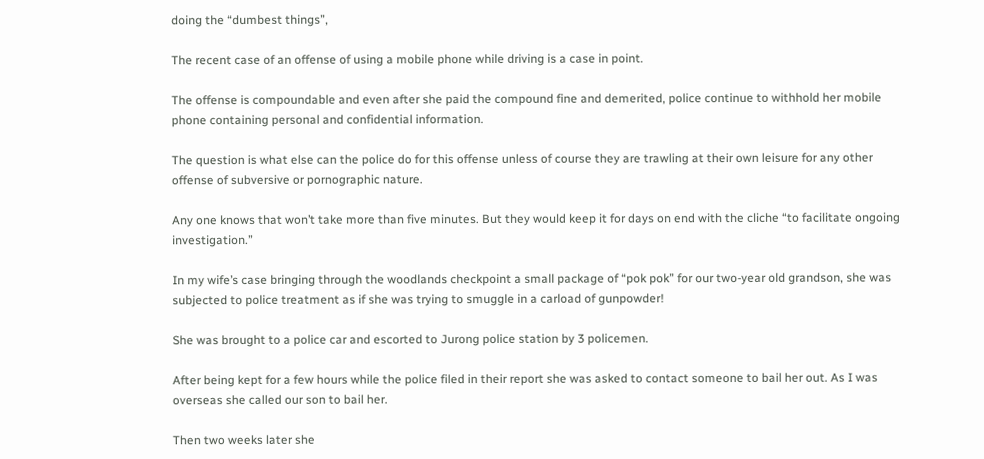doing the “dumbest things”,

The recent case of an offense of using a mobile phone while driving is a case in point.

The offense is compoundable and even after she paid the compound fine and demerited, police continue to withhold her mobile phone containing personal and confidential information.

The question is what else can the police do for this offense unless of course they are trawling at their own leisure for any other offense of subversive or pornographic nature.

Any one knows that won’t take more than five minutes. But they would keep it for days on end with the cliche “to facilitate ongoing investigation.”

In my wife’s case bringing through the woodlands checkpoint a small package of “pok pok” for our two-year old grandson, she was subjected to police treatment as if she was trying to smuggle in a carload of gunpowder!

She was brought to a police car and escorted to Jurong police station by 3 policemen.

After being kept for a few hours while the police filed in their report she was asked to contact someone to bail her out. As I was overseas she called our son to bail her.

Then two weeks later she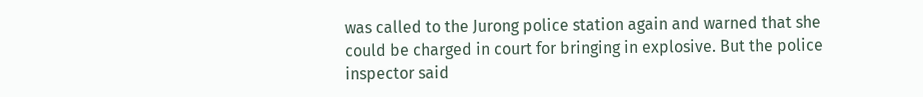was called to the Jurong police station again and warned that she could be charged in court for bringing in explosive. But the police inspector said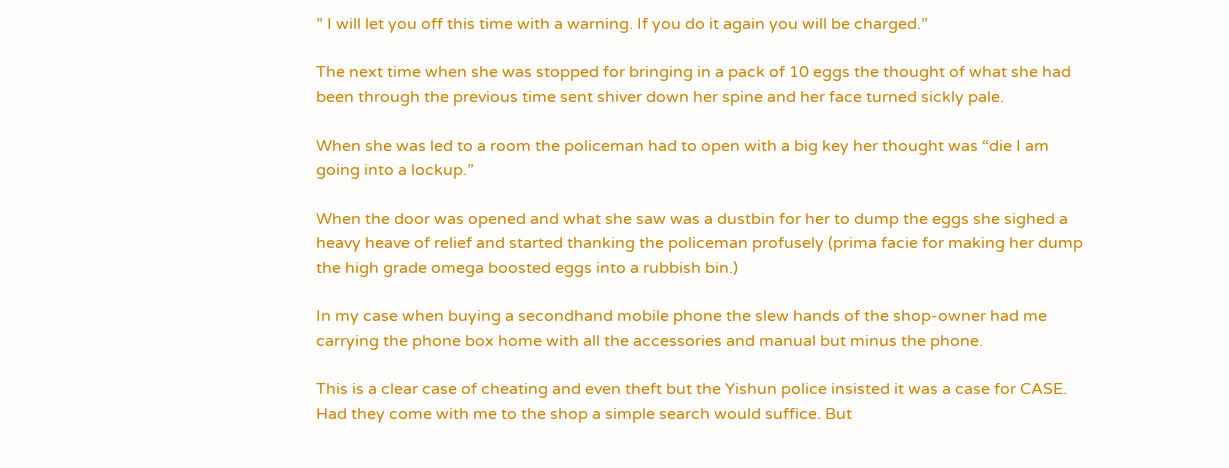” I will let you off this time with a warning. If you do it again you will be charged.”

The next time when she was stopped for bringing in a pack of 10 eggs the thought of what she had been through the previous time sent shiver down her spine and her face turned sickly pale.

When she was led to a room the policeman had to open with a big key her thought was “die I am going into a lockup.”

When the door was opened and what she saw was a dustbin for her to dump the eggs she sighed a heavy heave of relief and started thanking the policeman profusely (prima facie for making her dump the high grade omega boosted eggs into a rubbish bin.)

In my case when buying a secondhand mobile phone the slew hands of the shop-owner had me carrying the phone box home with all the accessories and manual but minus the phone.

This is a clear case of cheating and even theft but the Yishun police insisted it was a case for CASE. Had they come with me to the shop a simple search would suffice. But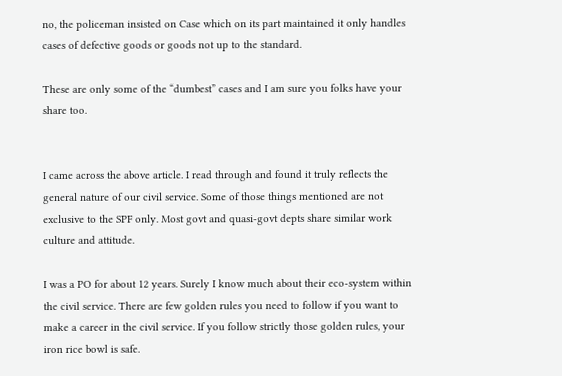no, the policeman insisted on Case which on its part maintained it only handles cases of defective goods or goods not up to the standard.

These are only some of the “dumbest” cases and I am sure you folks have your share too.


I came across the above article. I read through and found it truly reflects the general nature of our civil service. Some of those things mentioned are not exclusive to the SPF only. Most govt and quasi-govt depts share similar work culture and attitude.

I was a PO for about 12 years. Surely I know much about their eco-system within the civil service. There are few golden rules you need to follow if you want to make a career in the civil service. If you follow strictly those golden rules, your iron rice bowl is safe.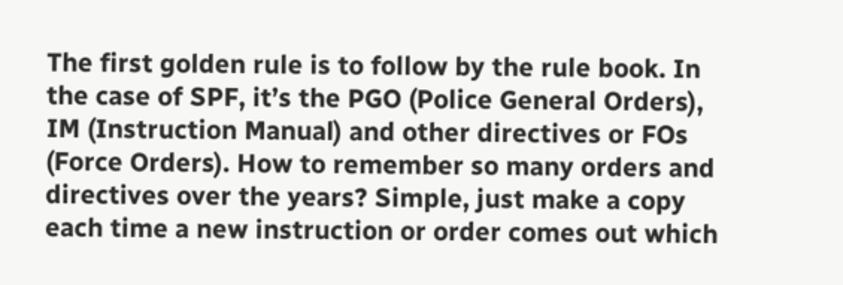The first golden rule is to follow by the rule book. In the case of SPF, it’s the PGO (Police General Orders), IM (Instruction Manual) and other directives or FOs (Force Orders). How to remember so many orders and directives over the years? Simple, just make a copy each time a new instruction or order comes out which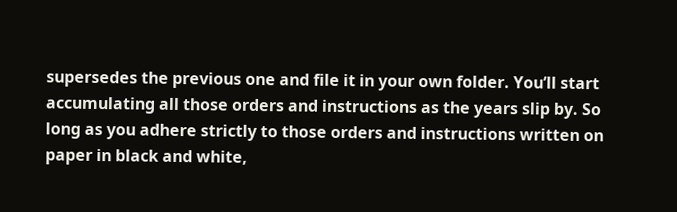supersedes the previous one and file it in your own folder. You’ll start accumulating all those orders and instructions as the years slip by. So long as you adhere strictly to those orders and instructions written on paper in black and white,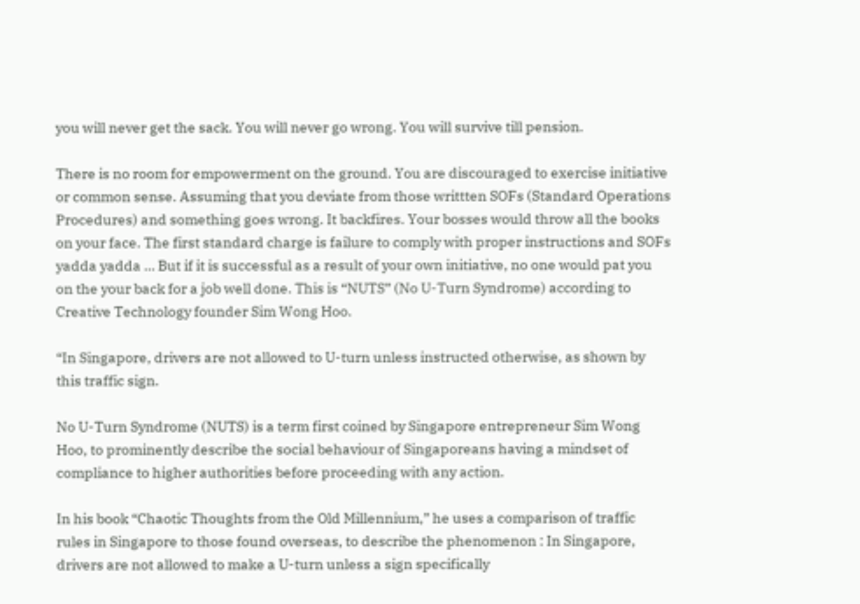you will never get the sack. You will never go wrong. You will survive till pension.

There is no room for empowerment on the ground. You are discouraged to exercise initiative or common sense. Assuming that you deviate from those writtten SOFs (Standard Operations Procedures) and something goes wrong. It backfires. Your bosses would throw all the books on your face. The first standard charge is failure to comply with proper instructions and SOFs yadda yadda … But if it is successful as a result of your own initiative, no one would pat you on the your back for a job well done. This is “NUTS” (No U-Turn Syndrome) according to Creative Technology founder Sim Wong Hoo.

“In Singapore, drivers are not allowed to U-turn unless instructed otherwise, as shown by this traffic sign.

No U-Turn Syndrome (NUTS) is a term first coined by Singapore entrepreneur Sim Wong Hoo, to prominently describe the social behaviour of Singaporeans having a mindset of compliance to higher authorities before proceeding with any action.

In his book “Chaotic Thoughts from the Old Millennium,” he uses a comparison of traffic rules in Singapore to those found overseas, to describe the phenomenon : In Singapore, drivers are not allowed to make a U-turn unless a sign specifically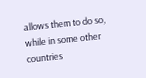allows them to do so, while in some other countries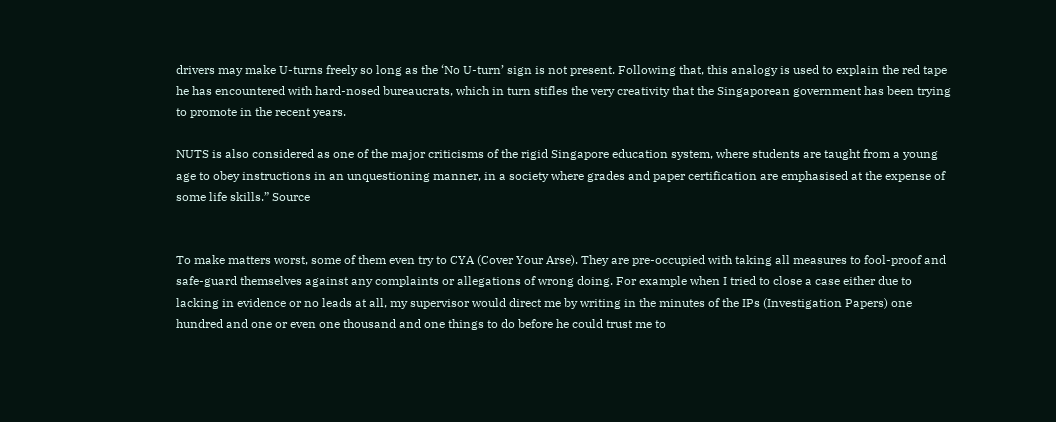drivers may make U-turns freely so long as the ‘No U-turn’ sign is not present. Following that, this analogy is used to explain the red tape he has encountered with hard-nosed bureaucrats, which in turn stifles the very creativity that the Singaporean government has been trying to promote in the recent years.

NUTS is also considered as one of the major criticisms of the rigid Singapore education system, where students are taught from a young age to obey instructions in an unquestioning manner, in a society where grades and paper certification are emphasised at the expense of some life skills.” Source


To make matters worst, some of them even try to CYA (Cover Your Arse). They are pre-occupied with taking all measures to fool-proof and safe-guard themselves against any complaints or allegations of wrong doing. For example when I tried to close a case either due to lacking in evidence or no leads at all, my supervisor would direct me by writing in the minutes of the IPs (Investigation Papers) one hundred and one or even one thousand and one things to do before he could trust me to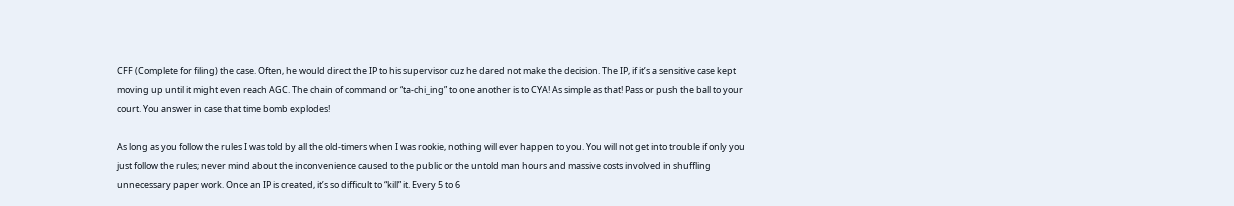CFF (Complete for filing) the case. Often, he would direct the IP to his supervisor cuz he dared not make the decision. The IP, if it’s a sensitive case kept moving up until it might even reach AGC. The chain of command or “ta-chi_ing” to one another is to CYA! As simple as that! Pass or push the ball to your court. You answer in case that time bomb explodes!

As long as you follow the rules I was told by all the old-timers when I was rookie, nothing will ever happen to you. You will not get into trouble if only you just follow the rules; never mind about the inconvenience caused to the public or the untold man hours and massive costs involved in shuffling unnecessary paper work. Once an IP is created, it’s so difficult to “kill” it. Every 5 to 6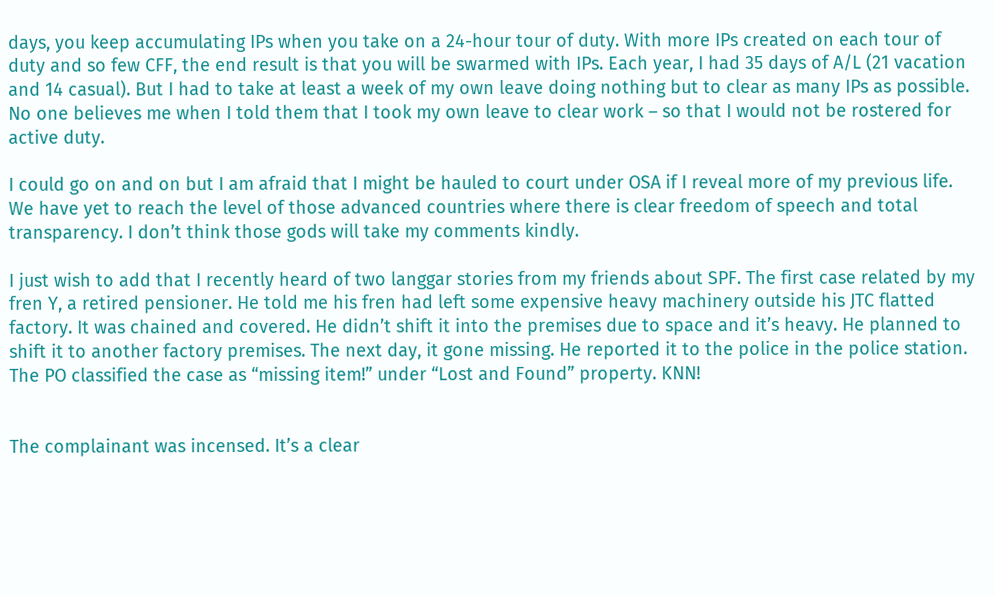days, you keep accumulating IPs when you take on a 24-hour tour of duty. With more IPs created on each tour of duty and so few CFF, the end result is that you will be swarmed with IPs. Each year, I had 35 days of A/L (21 vacation and 14 casual). But I had to take at least a week of my own leave doing nothing but to clear as many IPs as possible. No one believes me when I told them that I took my own leave to clear work – so that I would not be rostered for active duty.

I could go on and on but I am afraid that I might be hauled to court under OSA if I reveal more of my previous life. We have yet to reach the level of those advanced countries where there is clear freedom of speech and total transparency. I don’t think those gods will take my comments kindly.

I just wish to add that I recently heard of two langgar stories from my friends about SPF. The first case related by my fren Y, a retired pensioner. He told me his fren had left some expensive heavy machinery outside his JTC flatted factory. It was chained and covered. He didn’t shift it into the premises due to space and it’s heavy. He planned to shift it to another factory premises. The next day, it gone missing. He reported it to the police in the police station. The PO classified the case as “missing item!” under “Lost and Found” property. KNN!


The complainant was incensed. It’s a clear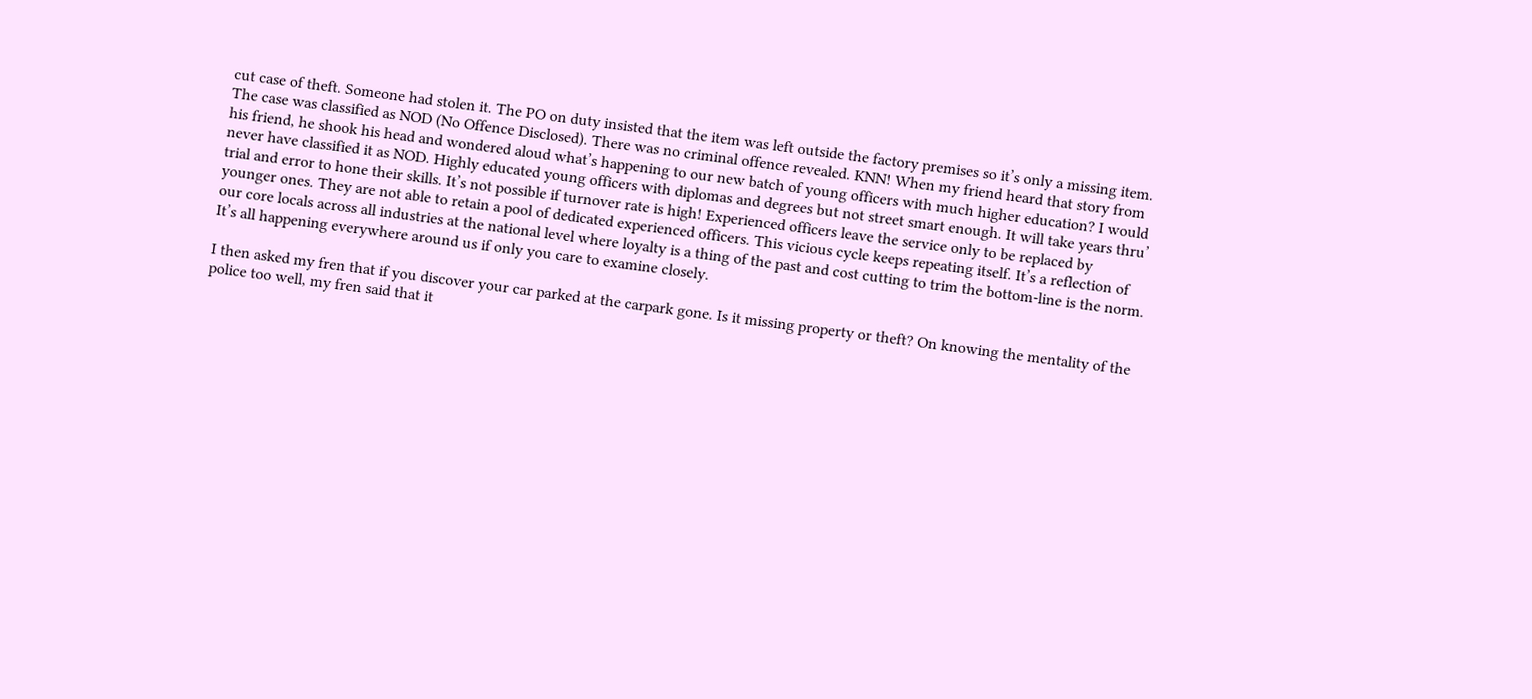cut case of theft. Someone had stolen it. The PO on duty insisted that the item was left outside the factory premises so it’s only a missing item. The case was classified as NOD (No Offence Disclosed). There was no criminal offence revealed. KNN! When my friend heard that story from his friend, he shook his head and wondered aloud what’s happening to our new batch of young officers with much higher education? I would never have classified it as NOD. Highly educated young officers with diplomas and degrees but not street smart enough. It will take years thru’ trial and error to hone their skills. It’s not possible if turnover rate is high! Experienced officers leave the service only to be replaced by younger ones. They are not able to retain a pool of dedicated experienced officers. This vicious cycle keeps repeating itself. It’s a reflection of our core locals across all industries at the national level where loyalty is a thing of the past and cost cutting to trim the bottom-line is the norm. It’s all happening everywhere around us if only you care to examine closely.

I then asked my fren that if you discover your car parked at the carpark gone. Is it missing property or theft? On knowing the mentality of the police too well, my fren said that it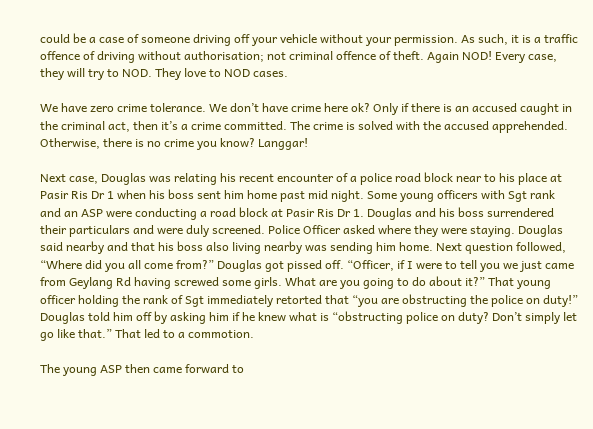could be a case of someone driving off your vehicle without your permission. As such, it is a traffic offence of driving without authorisation; not criminal offence of theft. Again NOD! Every case, they will try to NOD. They love to NOD cases.

We have zero crime tolerance. We don’t have crime here ok? Only if there is an accused caught in the criminal act, then it’s a crime committed. The crime is solved with the accused apprehended. Otherwise, there is no crime you know? Langgar!

Next case, Douglas was relating his recent encounter of a police road block near to his place at Pasir Ris Dr 1 when his boss sent him home past mid night. Some young officers with Sgt rank and an ASP were conducting a road block at Pasir Ris Dr 1. Douglas and his boss surrendered their particulars and were duly screened. Police Officer asked where they were staying. Douglas said nearby and that his boss also living nearby was sending him home. Next question followed, “Where did you all come from?” Douglas got pissed off. “Officer, if I were to tell you we just came from Geylang Rd having screwed some girls. What are you going to do about it?” That young officer holding the rank of Sgt immediately retorted that “you are obstructing the police on duty!” Douglas told him off by asking him if he knew what is “obstructing police on duty? Don’t simply let go like that.” That led to a commotion.

The young ASP then came forward to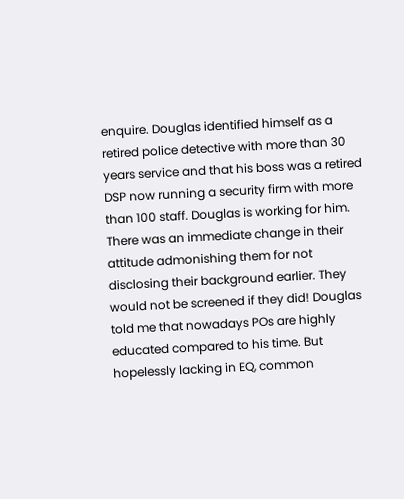enquire. Douglas identified himself as a retired police detective with more than 30 years service and that his boss was a retired DSP now running a security firm with more than 100 staff. Douglas is working for him. There was an immediate change in their attitude admonishing them for not disclosing their background earlier. They would not be screened if they did! Douglas told me that nowadays POs are highly educated compared to his time. But hopelessly lacking in EQ, common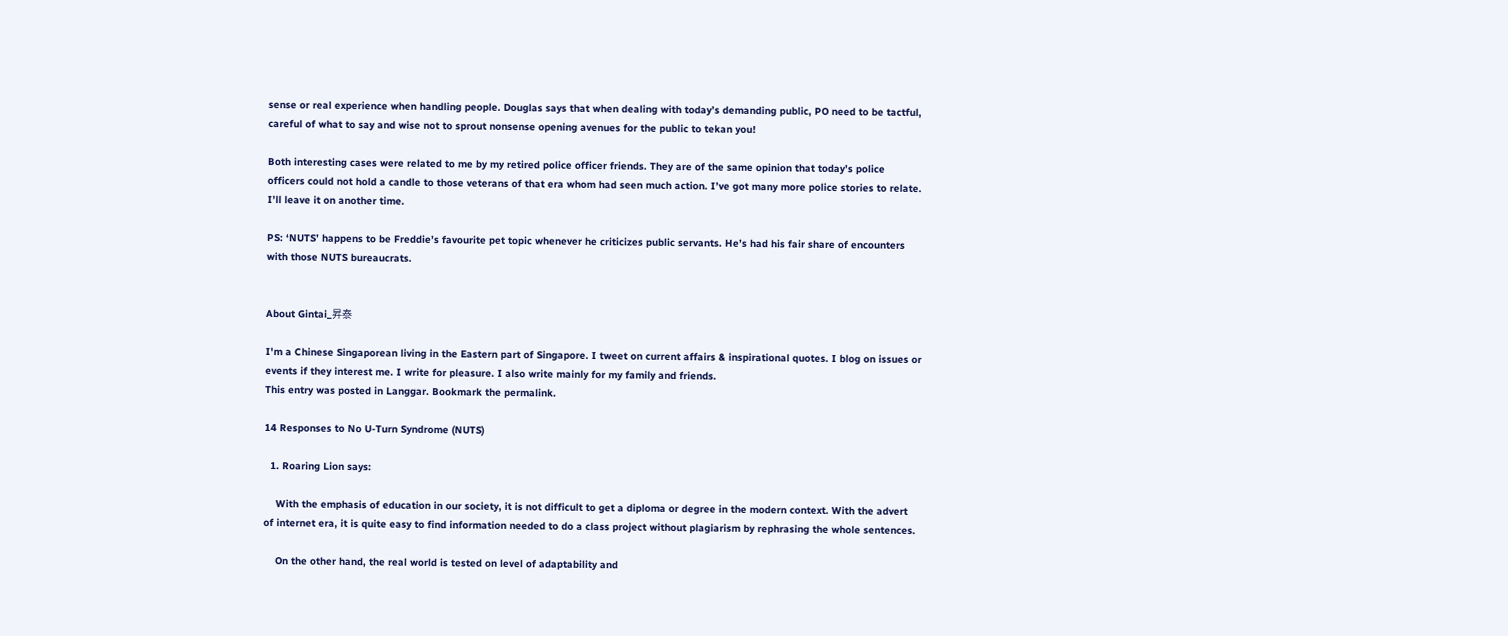sense or real experience when handling people. Douglas says that when dealing with today’s demanding public, PO need to be tactful, careful of what to say and wise not to sprout nonsense opening avenues for the public to tekan you!

Both interesting cases were related to me by my retired police officer friends. They are of the same opinion that today’s police officers could not hold a candle to those veterans of that era whom had seen much action. I’ve got many more police stories to relate. I’ll leave it on another time.

PS: ‘NUTS’ happens to be Freddie’s favourite pet topic whenever he criticizes public servants. He’s had his fair share of encounters with those NUTS bureaucrats.


About Gintai_昇泰

I'm a Chinese Singaporean living in the Eastern part of Singapore. I tweet on current affairs & inspirational quotes. I blog on issues or events if they interest me. I write for pleasure. I also write mainly for my family and friends.
This entry was posted in Langgar. Bookmark the permalink.

14 Responses to No U-Turn Syndrome (NUTS)

  1. Roaring Lion says:

    With the emphasis of education in our society, it is not difficult to get a diploma or degree in the modern context. With the advert of internet era, it is quite easy to find information needed to do a class project without plagiarism by rephrasing the whole sentences.

    On the other hand, the real world is tested on level of adaptability and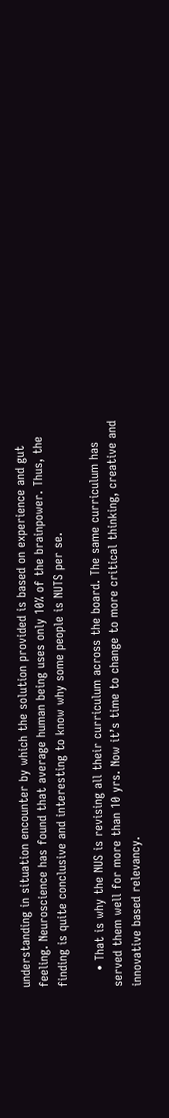understanding in situation encounter by which the solution provided is based on experience and gut feeling. Neuroscience has found that average human being uses only 10% of the brainpower. Thus, the finding is quite conclusive and interesting to know why some people is NUTS per se.

    • That is why the NUS is revising all their curriculum across the board. The same curriculum has served them well for more than 10 yrs. Now it’s time to change to more critical thinking, creative and innovative based relevancy.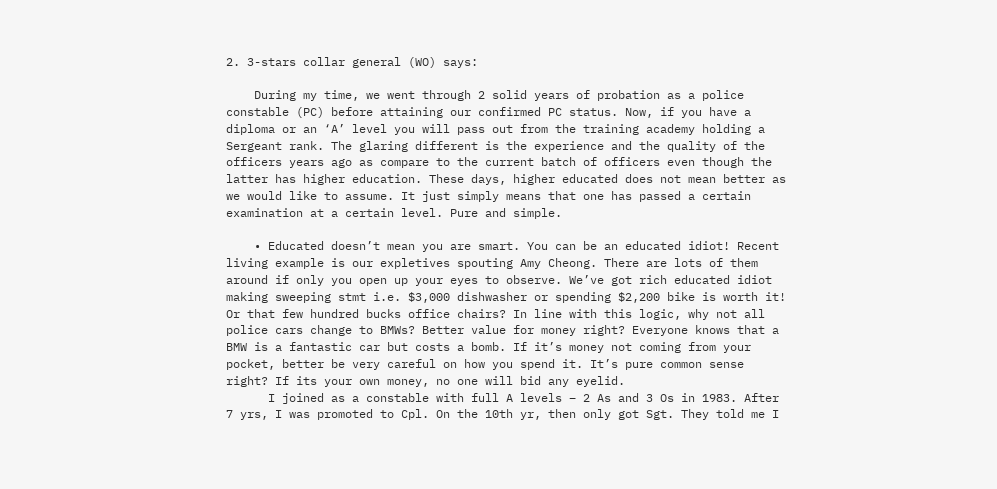2. 3-stars collar general (WO) says:

    During my time, we went through 2 solid years of probation as a police constable (PC) before attaining our confirmed PC status. Now, if you have a diploma or an ‘A’ level you will pass out from the training academy holding a Sergeant rank. The glaring different is the experience and the quality of the officers years ago as compare to the current batch of officers even though the latter has higher education. These days, higher educated does not mean better as we would like to assume. It just simply means that one has passed a certain examination at a certain level. Pure and simple.

    • Educated doesn’t mean you are smart. You can be an educated idiot! Recent living example is our expletives spouting Amy Cheong. There are lots of them around if only you open up your eyes to observe. We’ve got rich educated idiot making sweeping stmt i.e. $3,000 dishwasher or spending $2,200 bike is worth it! Or that few hundred bucks office chairs? In line with this logic, why not all police cars change to BMWs? Better value for money right? Everyone knows that a BMW is a fantastic car but costs a bomb. If it’s money not coming from your pocket, better be very careful on how you spend it. It’s pure common sense right? If its your own money, no one will bid any eyelid.
      I joined as a constable with full A levels – 2 As and 3 Os in 1983. After 7 yrs, I was promoted to Cpl. On the 10th yr, then only got Sgt. They told me I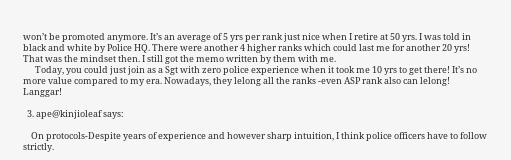won’t be promoted anymore. It’s an average of 5 yrs per rank just nice when I retire at 50 yrs. I was told in black and white by Police HQ. There were another 4 higher ranks which could last me for another 20 yrs! That was the mindset then. I still got the memo written by them with me.
      Today, you could just join as a Sgt with zero police experience when it took me 10 yrs to get there! It’s no more value compared to my era. Nowadays, they lelong all the ranks -even ASP rank also can lelong! Langgar!

  3. ape@kinjioleaf says:

    On protocols-Despite years of experience and however sharp intuition, I think police officers have to follow strictly.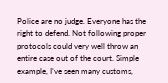Police are no judge. Everyone has the right to defend. Not following proper protocols could very well throw an entire case out of the court. Simple example, I’ve seen many customs,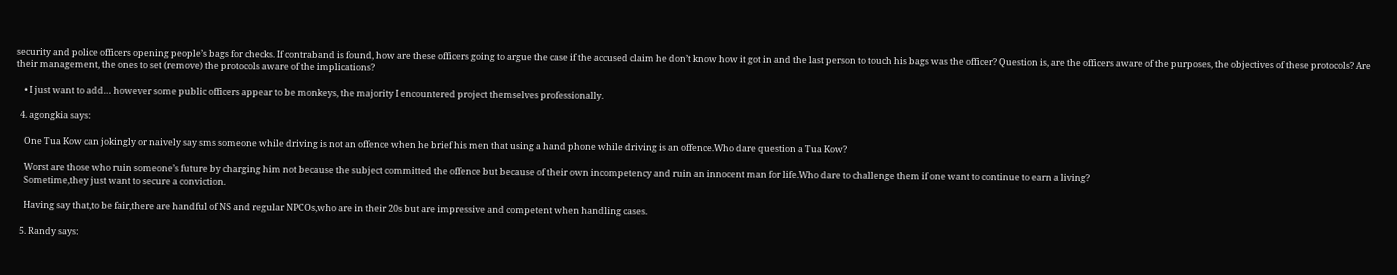security and police officers opening people’s bags for checks. If contraband is found, how are these officers going to argue the case if the accused claim he don’t know how it got in and the last person to touch his bags was the officer? Question is, are the officers aware of the purposes, the objectives of these protocols? Are their management, the ones to set (remove) the protocols aware of the implications?

    • I just want to add… however some public officers appear to be monkeys, the majority I encountered project themselves professionally.

  4. agongkia says:

    One Tua Kow can jokingly or naively say sms someone while driving is not an offence when he brief his men that using a hand phone while driving is an offence.Who dare question a Tua Kow?

    Worst are those who ruin someone’s future by charging him not because the subject committed the offence but because of their own incompetency and ruin an innocent man for life.Who dare to challenge them if one want to continue to earn a living?
    Sometime,they just want to secure a conviction.

    Having say that,to be fair,there are handful of NS and regular NPCOs,who are in their 20s but are impressive and competent when handling cases.

  5. Randy says: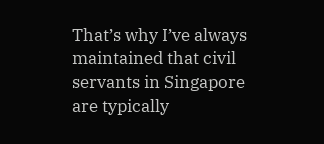That’s why I’ve always maintained that civil servants in Singapore are typically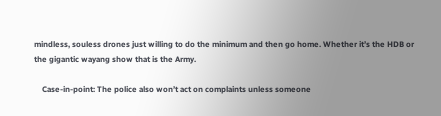mindless, souless drones just willing to do the minimum and then go home. Whether it’s the HDB or the gigantic wayang show that is the Army.

    Case-in-point: The police also won’t act on complaints unless someone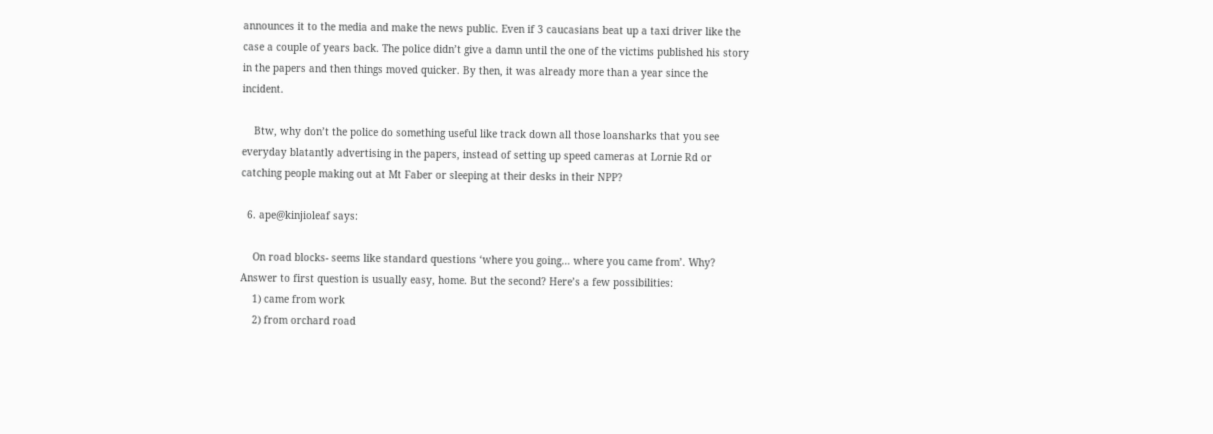announces it to the media and make the news public. Even if 3 caucasians beat up a taxi driver like the case a couple of years back. The police didn’t give a damn until the one of the victims published his story in the papers and then things moved quicker. By then, it was already more than a year since the incident.

    Btw, why don’t the police do something useful like track down all those loansharks that you see everyday blatantly advertising in the papers, instead of setting up speed cameras at Lornie Rd or catching people making out at Mt Faber or sleeping at their desks in their NPP?

  6. ape@kinjioleaf says:

    On road blocks- seems like standard questions ‘where you going… where you came from’. Why? Answer to first question is usually easy, home. But the second? Here’s a few possibilities:
    1) came from work
    2) from orchard road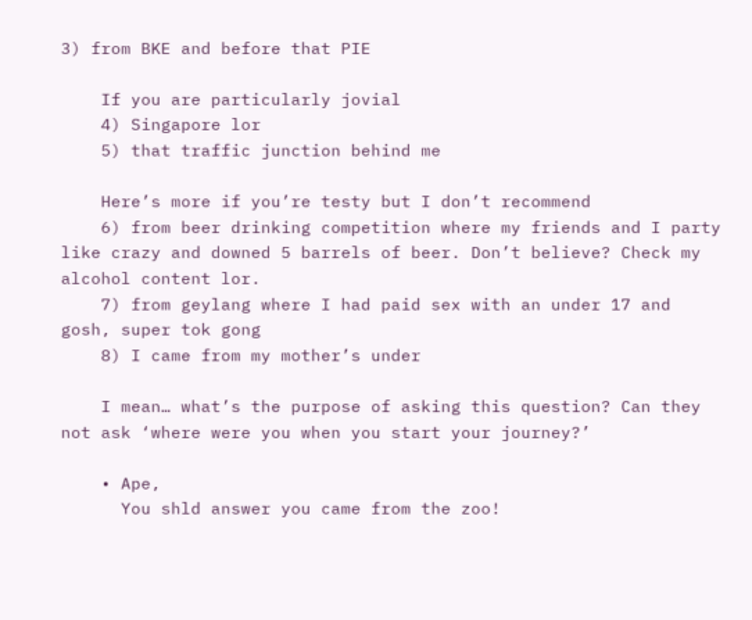3) from BKE and before that PIE

    If you are particularly jovial
    4) Singapore lor
    5) that traffic junction behind me

    Here’s more if you’re testy but I don’t recommend
    6) from beer drinking competition where my friends and I party like crazy and downed 5 barrels of beer. Don’t believe? Check my alcohol content lor.
    7) from geylang where I had paid sex with an under 17 and gosh, super tok gong
    8) I came from my mother’s under

    I mean… what’s the purpose of asking this question? Can they not ask ‘where were you when you start your journey?’

    • Ape,
      You shld answer you came from the zoo!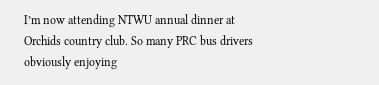I’m now attending NTWU annual dinner at Orchids country club. So many PRC bus drivers obviously enjoying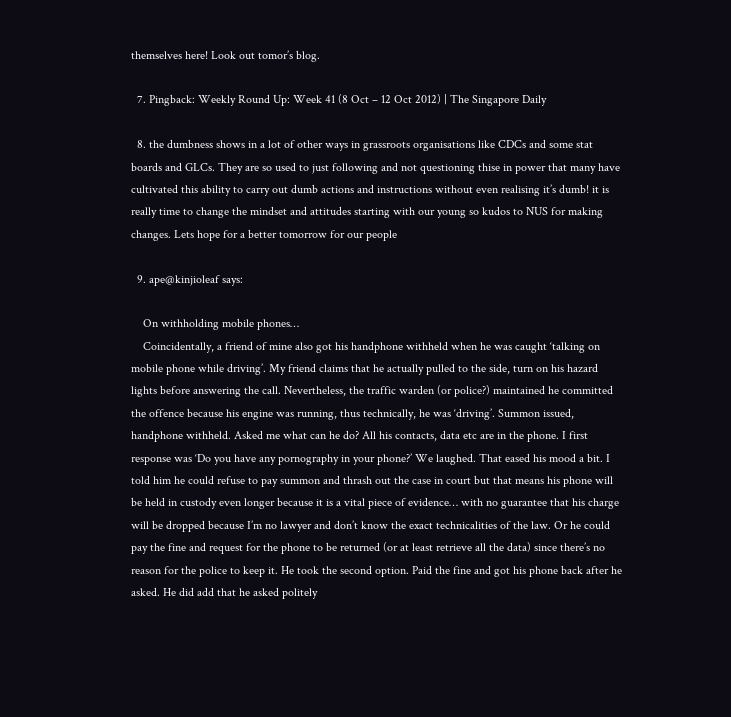themselves here! Look out tomor’s blog.

  7. Pingback: Weekly Round Up: Week 41 (8 Oct – 12 Oct 2012) | The Singapore Daily

  8. the dumbness shows in a lot of other ways in grassroots organisations like CDCs and some stat boards and GLCs. They are so used to just following and not questioning thise in power that many have cultivated this ability to carry out dumb actions and instructions without even realising it’s dumb! it is really time to change the mindset and attitudes starting with our young so kudos to NUS for making changes. Lets hope for a better tomorrow for our people

  9. ape@kinjioleaf says:

    On withholding mobile phones…
    Coincidentally, a friend of mine also got his handphone withheld when he was caught ‘talking on mobile phone while driving’. My friend claims that he actually pulled to the side, turn on his hazard lights before answering the call. Nevertheless, the traffic warden (or police?) maintained he committed the offence because his engine was running, thus technically, he was ‘driving’. Summon issued, handphone withheld. Asked me what can he do? All his contacts, data etc are in the phone. I first response was ‘Do you have any pornography in your phone?’ We laughed. That eased his mood a bit. I told him he could refuse to pay summon and thrash out the case in court but that means his phone will be held in custody even longer because it is a vital piece of evidence… with no guarantee that his charge will be dropped because I’m no lawyer and don’t know the exact technicalities of the law. Or he could pay the fine and request for the phone to be returned (or at least retrieve all the data) since there’s no reason for the police to keep it. He took the second option. Paid the fine and got his phone back after he asked. He did add that he asked politely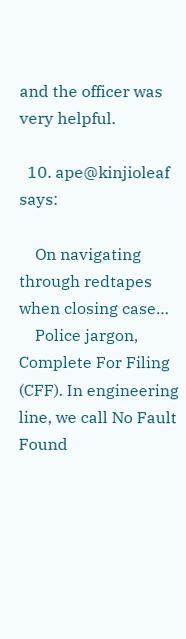and the officer was very helpful.

  10. ape@kinjioleaf says:

    On navigating through redtapes when closing case…
    Police jargon, Complete For Filing (CFF). In engineering line, we call No Fault Found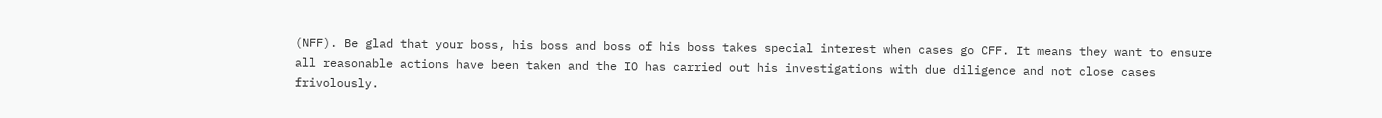(NFF). Be glad that your boss, his boss and boss of his boss takes special interest when cases go CFF. It means they want to ensure all reasonable actions have been taken and the IO has carried out his investigations with due diligence and not close cases frivolously.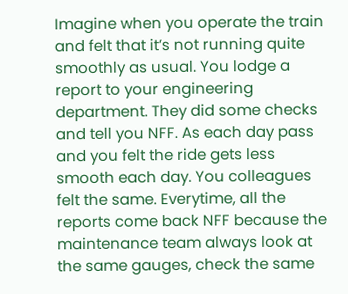Imagine when you operate the train and felt that it’s not running quite smoothly as usual. You lodge a report to your engineering department. They did some checks and tell you NFF. As each day pass and you felt the ride gets less smooth each day. You colleagues felt the same. Everytime, all the reports come back NFF because the maintenance team always look at the same gauges, check the same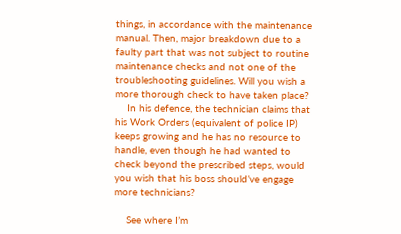things, in accordance with the maintenance manual. Then, major breakdown due to a faulty part that was not subject to routine maintenance checks and not one of the troubleshooting guidelines. Will you wish a more thorough check to have taken place?
    In his defence, the technician claims that his Work Orders (equivalent of police IP) keeps growing and he has no resource to handle, even though he had wanted to check beyond the prescribed steps, would you wish that his boss should’ve engage more technicians?

    See where I’m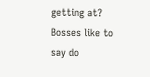getting at? Bosses like to say do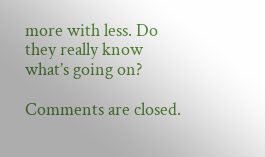more with less. Do they really know what’s going on?

Comments are closed.